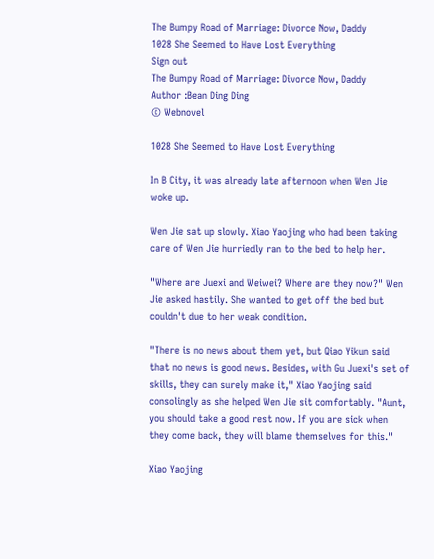The Bumpy Road of Marriage: Divorce Now, Daddy
1028 She Seemed to Have Lost Everything
Sign out
The Bumpy Road of Marriage: Divorce Now, Daddy
Author :Bean Ding Ding
© Webnovel

1028 She Seemed to Have Lost Everything

In B City, it was already late afternoon when Wen Jie woke up.

Wen Jie sat up slowly. Xiao Yaojing who had been taking care of Wen Jie hurriedly ran to the bed to help her.

"Where are Juexi and Weiwei? Where are they now?" Wen Jie asked hastily. She wanted to get off the bed but couldn't due to her weak condition.

"There is no news about them yet, but Qiao Yikun said that no news is good news. Besides, with Gu Juexi's set of skills, they can surely make it," Xiao Yaojing said consolingly as she helped Wen Jie sit comfortably. "Aunt, you should take a good rest now. If you are sick when they come back, they will blame themselves for this."

Xiao Yaojing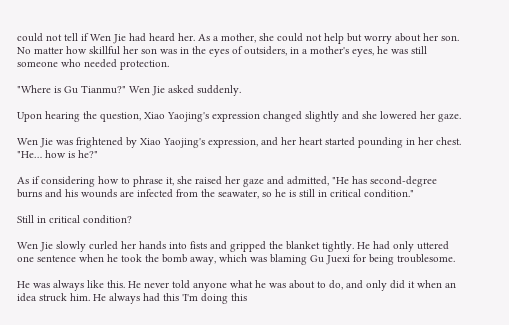could not tell if Wen Jie had heard her. As a mother, she could not help but worry about her son. No matter how skillful her son was in the eyes of outsiders, in a mother's eyes, he was still someone who needed protection.

"Where is Gu Tianmu?" Wen Jie asked suddenly.

Upon hearing the question, Xiao Yaojing's expression changed slightly and she lowered her gaze.

Wen Jie was frightened by Xiao Yaojing's expression, and her heart started pounding in her chest. "He… how is he?"

As if considering how to phrase it, she raised her gaze and admitted, "He has second-degree burns and his wounds are infected from the seawater, so he is still in critical condition."

Still in critical condition?

Wen Jie slowly curled her hands into fists and gripped the blanket tightly. He had only uttered one sentence when he took the bomb away, which was blaming Gu Juexi for being troublesome.

He was always like this. He never told anyone what he was about to do, and only did it when an idea struck him. He always had this 'I'm doing this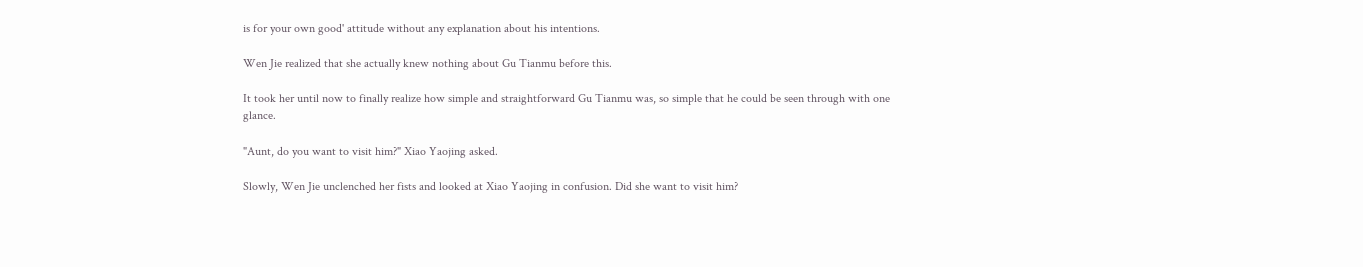is for your own good' attitude without any explanation about his intentions.

Wen Jie realized that she actually knew nothing about Gu Tianmu before this.

It took her until now to finally realize how simple and straightforward Gu Tianmu was, so simple that he could be seen through with one glance.

"Aunt, do you want to visit him?" Xiao Yaojing asked.

Slowly, Wen Jie unclenched her fists and looked at Xiao Yaojing in confusion. Did she want to visit him?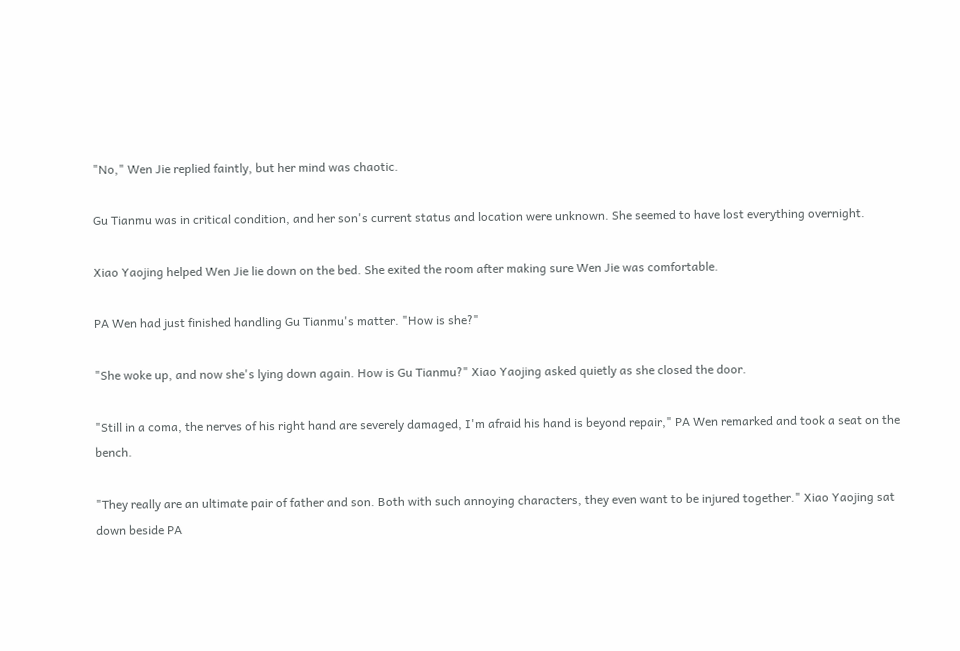"No," Wen Jie replied faintly, but her mind was chaotic.

Gu Tianmu was in critical condition, and her son's current status and location were unknown. She seemed to have lost everything overnight.

Xiao Yaojing helped Wen Jie lie down on the bed. She exited the room after making sure Wen Jie was comfortable.

PA Wen had just finished handling Gu Tianmu's matter. "How is she?"

"She woke up, and now she's lying down again. How is Gu Tianmu?" Xiao Yaojing asked quietly as she closed the door.

"Still in a coma, the nerves of his right hand are severely damaged, I'm afraid his hand is beyond repair," PA Wen remarked and took a seat on the bench.

"They really are an ultimate pair of father and son. Both with such annoying characters, they even want to be injured together." Xiao Yaojing sat down beside PA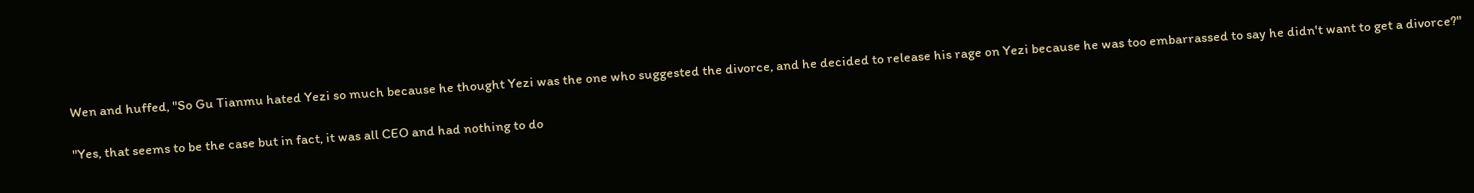Wen and huffed, "So Gu Tianmu hated Yezi so much because he thought Yezi was the one who suggested the divorce, and he decided to release his rage on Yezi because he was too embarrassed to say he didn't want to get a divorce?"

"Yes, that seems to be the case but in fact, it was all CEO and had nothing to do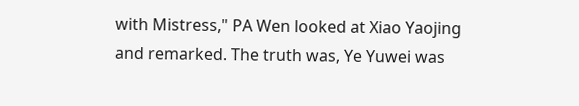with Mistress," PA Wen looked at Xiao Yaojing and remarked. The truth was, Ye Yuwei was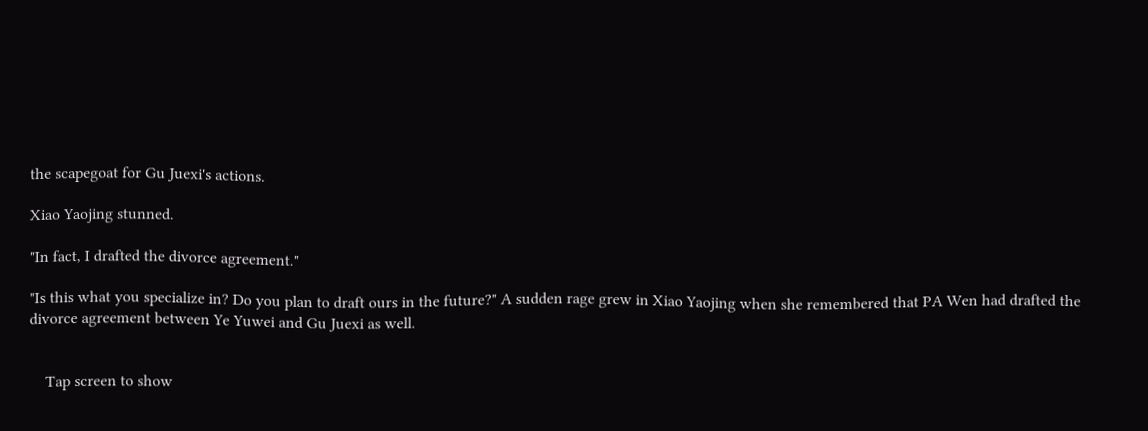the scapegoat for Gu Juexi's actions.

Xiao Yaojing stunned.

"In fact, I drafted the divorce agreement."

"Is this what you specialize in? Do you plan to draft ours in the future?" A sudden rage grew in Xiao Yaojing when she remembered that PA Wen had drafted the divorce agreement between Ye Yuwei and Gu Juexi as well.


    Tap screen to show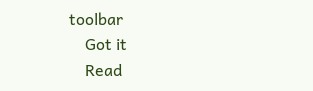toolbar
    Got it
    Read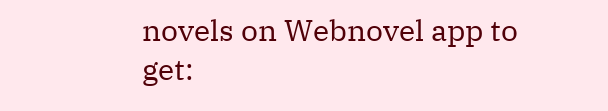novels on Webnovel app to get: